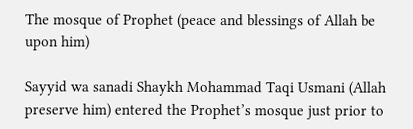The mosque of Prophet (peace and blessings of Allah be upon him)

Sayyid wa sanadi Shaykh Mohammad Taqi Usmani (Allah preserve him) entered the Prophet’s mosque just prior to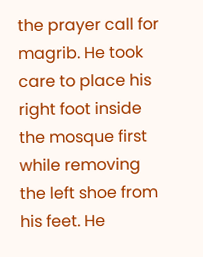the prayer call for magrib. He took care to place his right foot inside the mosque first while removing the left shoe from his feet. He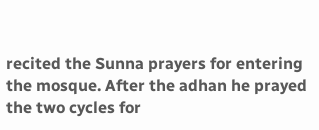recited the Sunna prayers for entering the mosque. After the adhan he prayed the two cycles for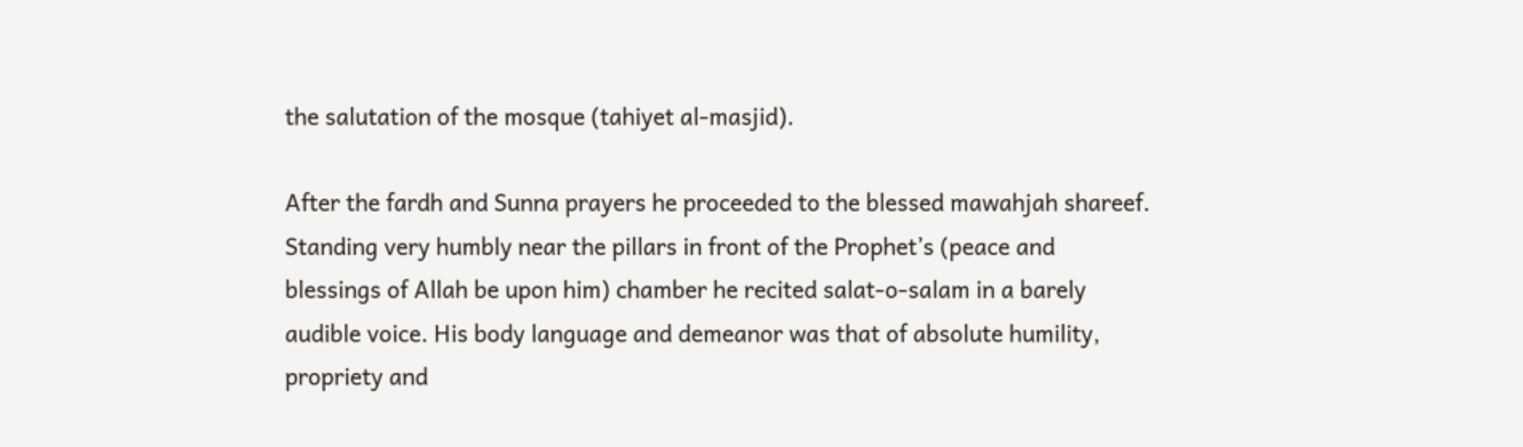the salutation of the mosque (tahiyet al-masjid).

After the fardh and Sunna prayers he proceeded to the blessed mawahjah shareef. Standing very humbly near the pillars in front of the Prophet’s (peace and blessings of Allah be upon him) chamber he recited salat-o-salam in a barely audible voice. His body language and demeanor was that of absolute humility, propriety and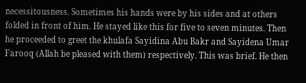necessitousness. Sometimes his hands were by his sides and at others folded in front of him. He stayed like this for five to seven minutes. Then he proceeded to greet the khulafa Sayidina Abu Bakr and Sayidena Umar Farooq (Allah be pleased with them) respectively. This was brief. He then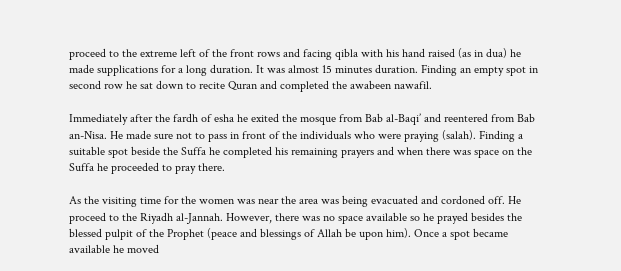proceed to the extreme left of the front rows and facing qibla with his hand raised (as in dua) he made supplications for a long duration. It was almost 15 minutes duration. Finding an empty spot in second row he sat down to recite Quran and completed the awabeen nawafil.

Immediately after the fardh of esha he exited the mosque from Bab al-Baqi’ and reentered from Bab an-Nisa. He made sure not to pass in front of the individuals who were praying (salah). Finding a suitable spot beside the Suffa he completed his remaining prayers and when there was space on the Suffa he proceeded to pray there.

As the visiting time for the women was near the area was being evacuated and cordoned off. He proceed to the Riyadh al-Jannah. However, there was no space available so he prayed besides the blessed pulpit of the Prophet (peace and blessings of Allah be upon him). Once a spot became available he moved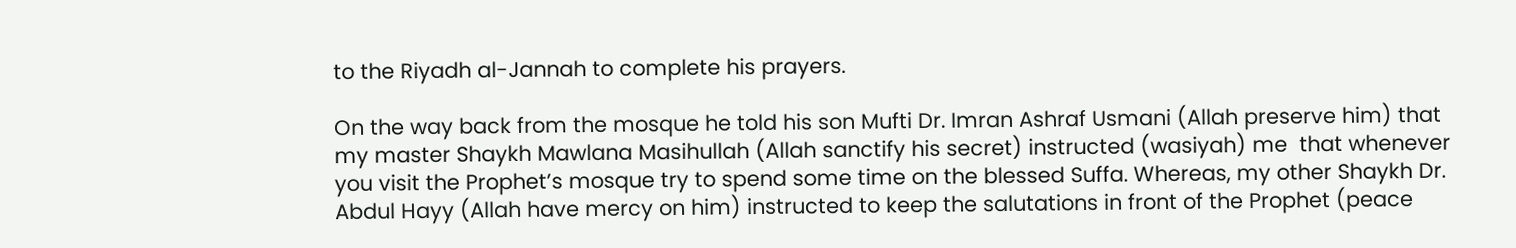to the Riyadh al-Jannah to complete his prayers.

On the way back from the mosque he told his son Mufti Dr. Imran Ashraf Usmani (Allah preserve him) that my master Shaykh Mawlana Masihullah (Allah sanctify his secret) instructed (wasiyah) me  that whenever you visit the Prophet’s mosque try to spend some time on the blessed Suffa. Whereas, my other Shaykh Dr. Abdul Hayy (Allah have mercy on him) instructed to keep the salutations in front of the Prophet (peace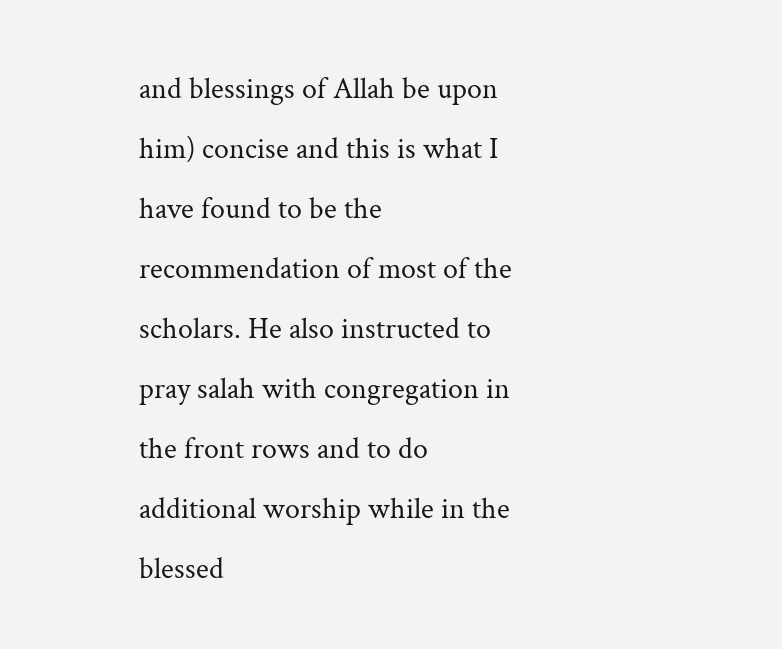and blessings of Allah be upon him) concise and this is what I have found to be the recommendation of most of the scholars. He also instructed to pray salah with congregation in the front rows and to do additional worship while in the blessed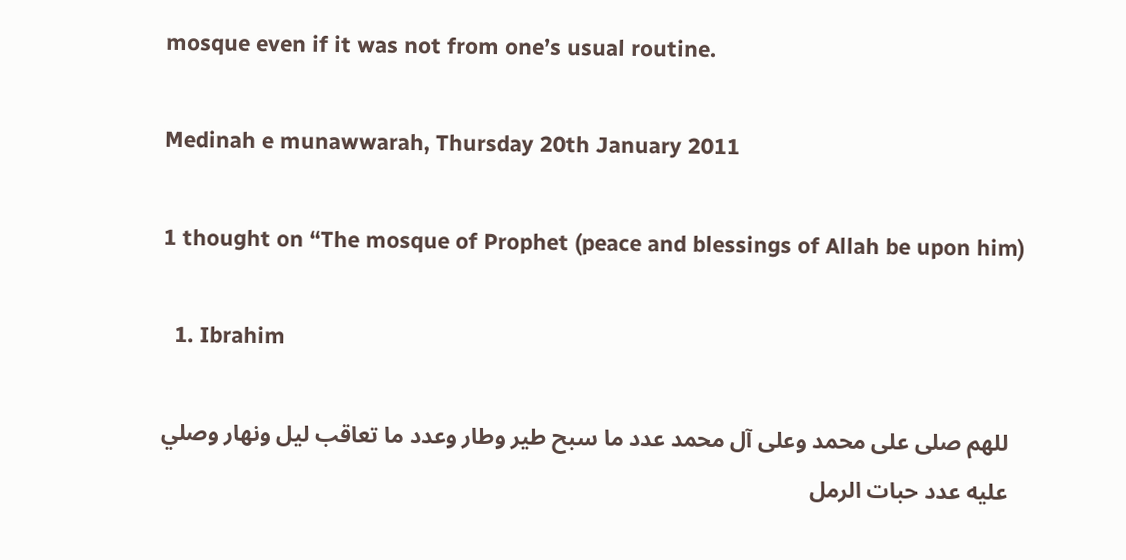mosque even if it was not from one’s usual routine.

Medinah e munawwarah, Thursday 20th January 2011

1 thought on “The mosque of Prophet (peace and blessings of Allah be upon him)

  1. Ibrahim

    للهم صلى على محمد وعلى آل محمد عدد ما سبح طير وطار وعدد ما تعاقب ليل ونهار وصلي
    عليه عدد حبات الرمل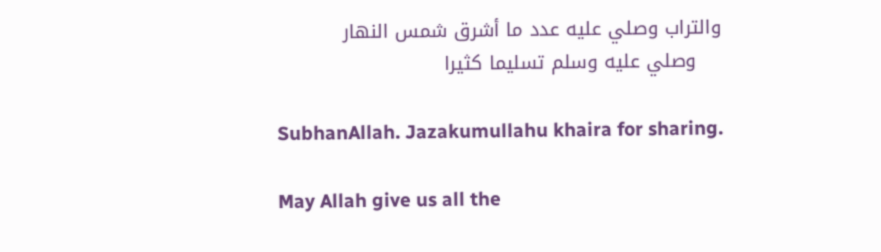والتراب وصلي عليه عدد ما أشرق شمس النهار
    وصلي عليه وسلم تسليما كثيرا

    SubhanAllah. Jazakumullahu khaira for sharing.

    May Allah give us all the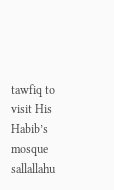tawfiq to visit His Habib’s mosque sallallahu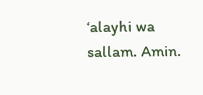‘alayhi wa sallam. Amin.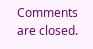Comments are closed.